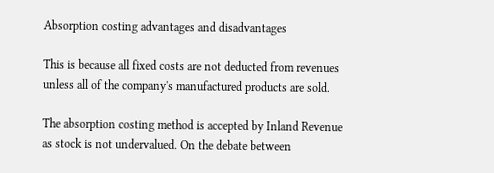Absorption costing advantages and disadvantages

This is because all fixed costs are not deducted from revenues unless all of the company's manufactured products are sold.

The absorption costing method is accepted by Inland Revenue as stock is not undervalued. On the debate between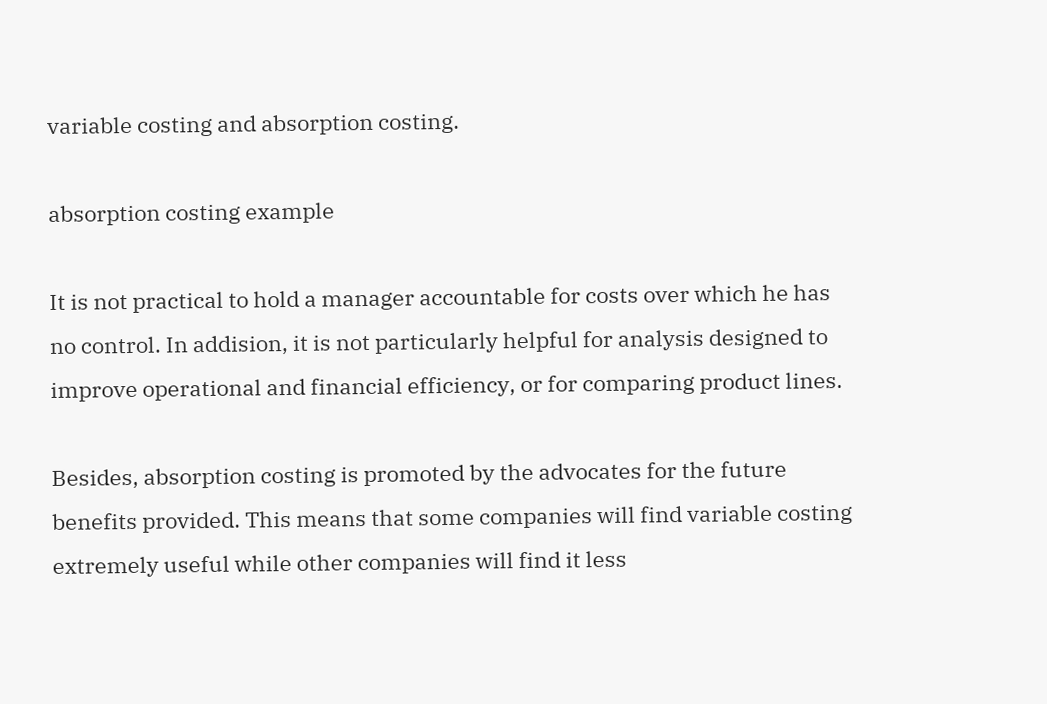variable costing and absorption costing.

absorption costing example

It is not practical to hold a manager accountable for costs over which he has no control. In addision, it is not particularly helpful for analysis designed to improve operational and financial efficiency, or for comparing product lines.

Besides, absorption costing is promoted by the advocates for the future benefits provided. This means that some companies will find variable costing extremely useful while other companies will find it less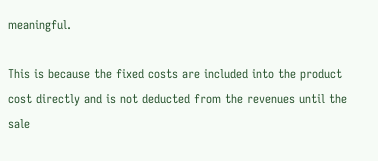meaningful.

This is because the fixed costs are included into the product cost directly and is not deducted from the revenues until the sale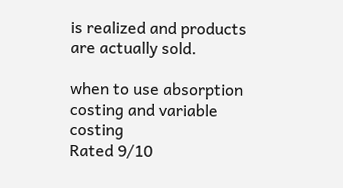is realized and products are actually sold.

when to use absorption costing and variable costing
Rated 9/10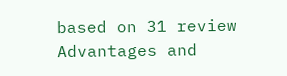based on 31 review
Advantages and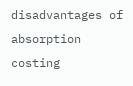disadvantages of absorption costing